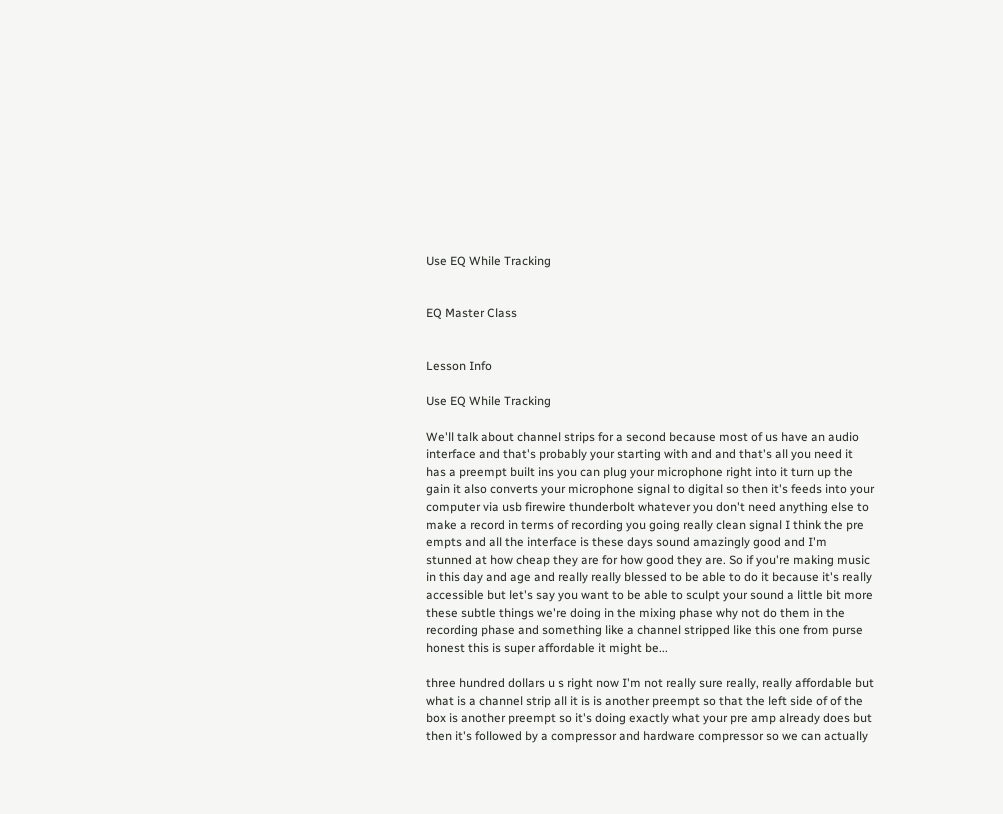Use EQ While Tracking


EQ Master Class


Lesson Info

Use EQ While Tracking

We'll talk about channel strips for a second because most of us have an audio interface and that's probably your starting with and and that's all you need it has a preempt built ins you can plug your microphone right into it turn up the gain it also converts your microphone signal to digital so then it's feeds into your computer via usb firewire thunderbolt whatever you don't need anything else to make a record in terms of recording you going really clean signal I think the pre empts and all the interface is these days sound amazingly good and I'm stunned at how cheap they are for how good they are. So if you're making music in this day and age and really really blessed to be able to do it because it's really accessible but let's say you want to be able to sculpt your sound a little bit more these subtle things we're doing in the mixing phase why not do them in the recording phase and something like a channel stripped like this one from purse honest this is super affordable it might be...

three hundred dollars u s right now I'm not really sure really, really affordable but what is a channel strip all it is is another preempt so that the left side of of the box is another preempt so it's doing exactly what your pre amp already does but then it's followed by a compressor and hardware compressor so we can actually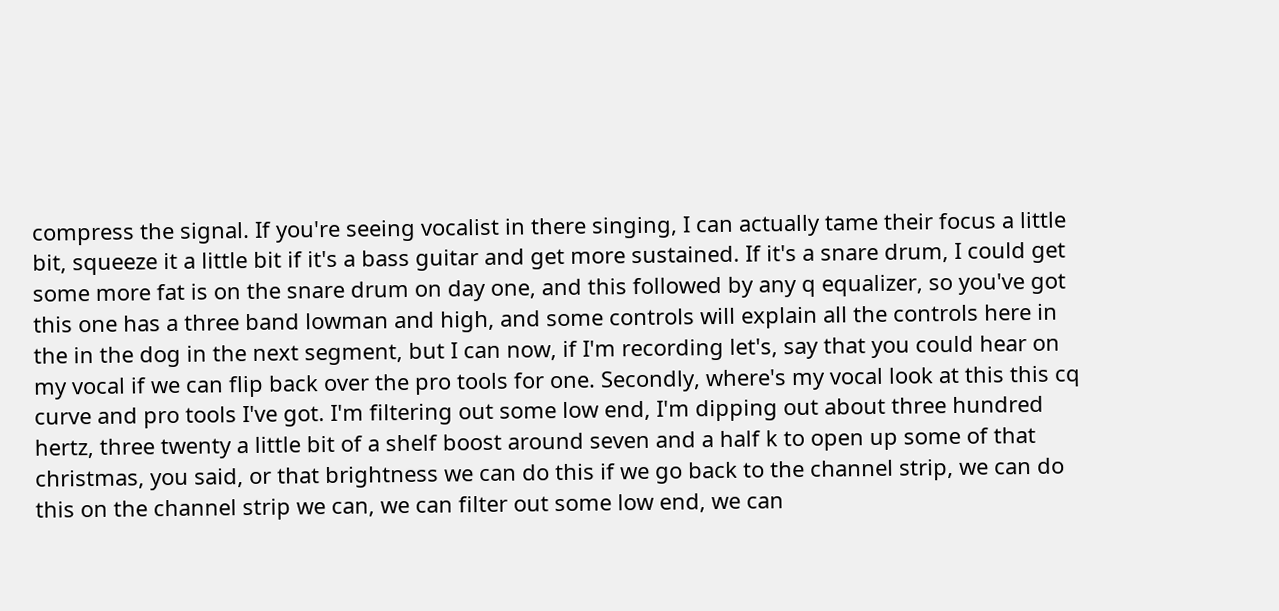compress the signal. If you're seeing vocalist in there singing, I can actually tame their focus a little bit, squeeze it a little bit if it's a bass guitar and get more sustained. If it's a snare drum, I could get some more fat is on the snare drum on day one, and this followed by any q equalizer, so you've got this one has a three band lowman and high, and some controls will explain all the controls here in the in the dog in the next segment, but I can now, if I'm recording let's, say that you could hear on my vocal if we can flip back over the pro tools for one. Secondly, where's my vocal look at this this cq curve and pro tools I've got. I'm filtering out some low end, I'm dipping out about three hundred hertz, three twenty a little bit of a shelf boost around seven and a half k to open up some of that christmas, you said, or that brightness we can do this if we go back to the channel strip, we can do this on the channel strip we can, we can filter out some low end, we can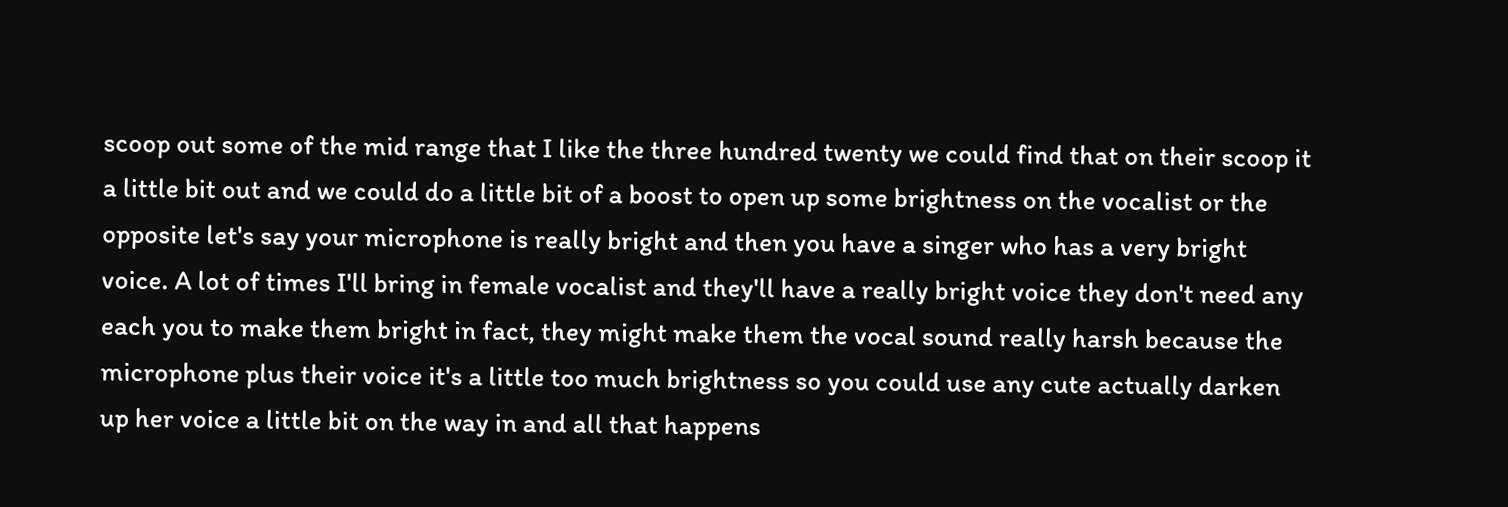scoop out some of the mid range that I like the three hundred twenty we could find that on their scoop it a little bit out and we could do a little bit of a boost to open up some brightness on the vocalist or the opposite let's say your microphone is really bright and then you have a singer who has a very bright voice. A lot of times I'll bring in female vocalist and they'll have a really bright voice they don't need any each you to make them bright in fact, they might make them the vocal sound really harsh because the microphone plus their voice it's a little too much brightness so you could use any cute actually darken up her voice a little bit on the way in and all that happens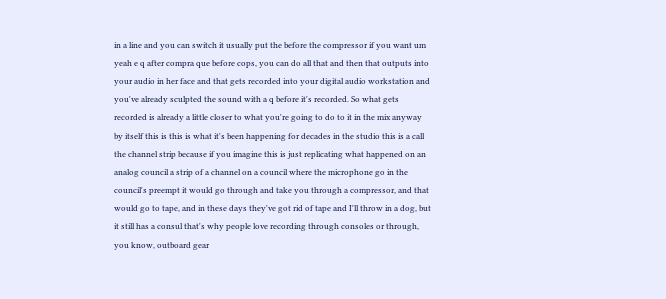in a line and you can switch it usually put the before the compressor if you want um yeah e q after compra que before cops, you can do all that and then that outputs into your audio in her face and that gets recorded into your digital audio workstation and you've already sculpted the sound with a q before it's recorded. So what gets recorded is already a little closer to what you're going to do to it in the mix anyway by itself this is this is what it's been happening for decades in the studio this is a call the channel strip because if you imagine this is just replicating what happened on an analog council a strip of a channel on a council where the microphone go in the council's preempt it would go through and take you through a compressor, and that would go to tape, and in these days they've got rid of tape and I'll throw in a dog, but it still has a consul that's why people love recording through consoles or through, you know, outboard gear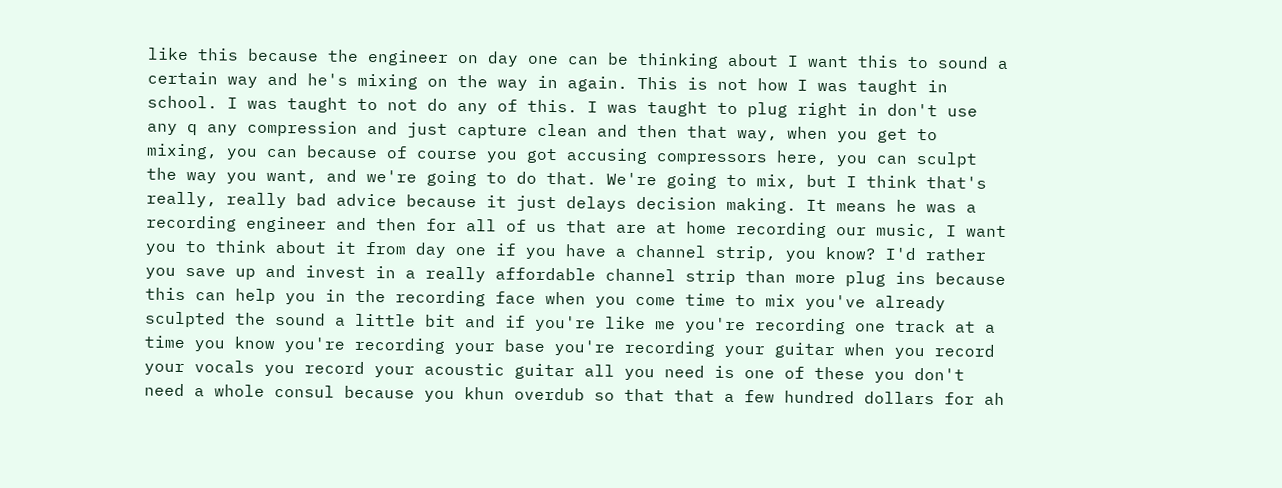like this because the engineer on day one can be thinking about I want this to sound a certain way and he's mixing on the way in again. This is not how I was taught in school. I was taught to not do any of this. I was taught to plug right in don't use any q any compression and just capture clean and then that way, when you get to mixing, you can because of course you got accusing compressors here, you can sculpt the way you want, and we're going to do that. We're going to mix, but I think that's really, really bad advice because it just delays decision making. It means he was a recording engineer and then for all of us that are at home recording our music, I want you to think about it from day one if you have a channel strip, you know? I'd rather you save up and invest in a really affordable channel strip than more plug ins because this can help you in the recording face when you come time to mix you've already sculpted the sound a little bit and if you're like me you're recording one track at a time you know you're recording your base you're recording your guitar when you record your vocals you record your acoustic guitar all you need is one of these you don't need a whole consul because you khun overdub so that that a few hundred dollars for ah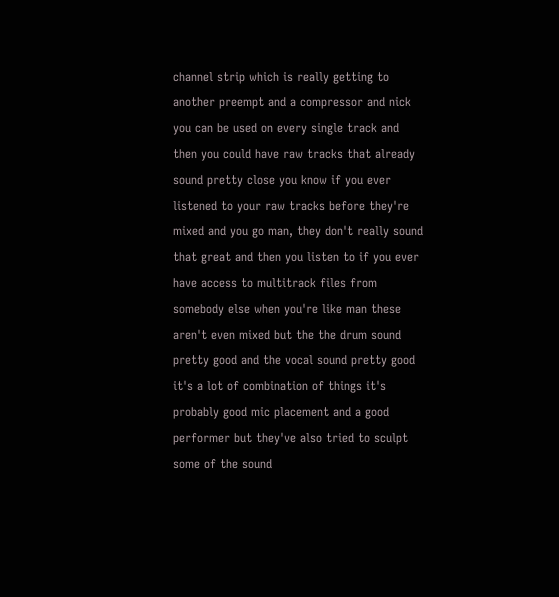channel strip which is really getting to another preempt and a compressor and nick you can be used on every single track and then you could have raw tracks that already sound pretty close you know if you ever listened to your raw tracks before they're mixed and you go man, they don't really sound that great and then you listen to if you ever have access to multitrack files from somebody else when you're like man these aren't even mixed but the the drum sound pretty good and the vocal sound pretty good it's a lot of combination of things it's probably good mic placement and a good performer but they've also tried to sculpt some of the sound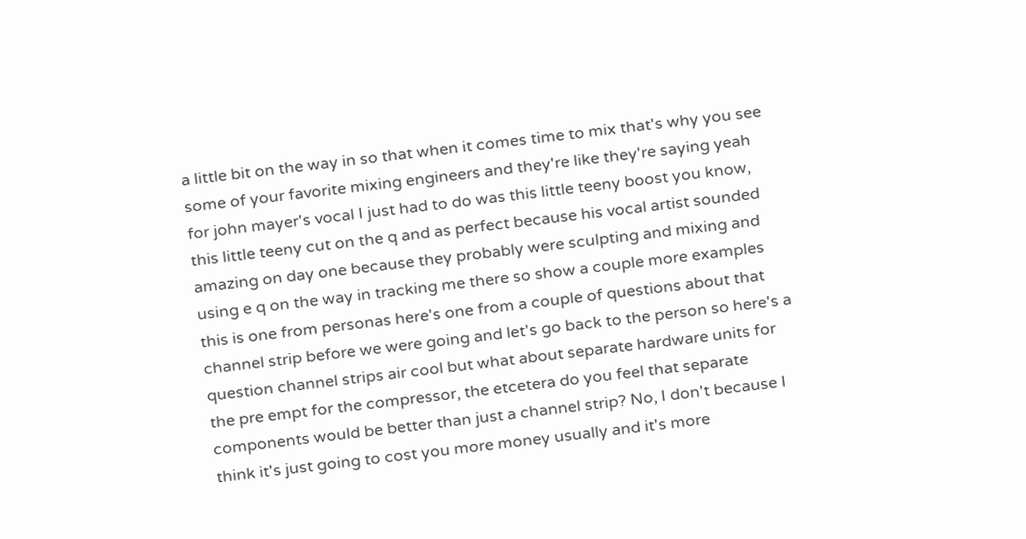a little bit on the way in so that when it comes time to mix that's why you see some of your favorite mixing engineers and they're like they're saying yeah for john mayer's vocal I just had to do was this little teeny boost you know, this little teeny cut on the q and as perfect because his vocal artist sounded amazing on day one because they probably were sculpting and mixing and using e q on the way in tracking me there so show a couple more examples this is one from personas here's one from a couple of questions about that channel strip before we were going and let's go back to the person so here's a question channel strips air cool but what about separate hardware units for the pre empt for the compressor, the etcetera do you feel that separate components would be better than just a channel strip? No, I don't because I think it's just going to cost you more money usually and it's more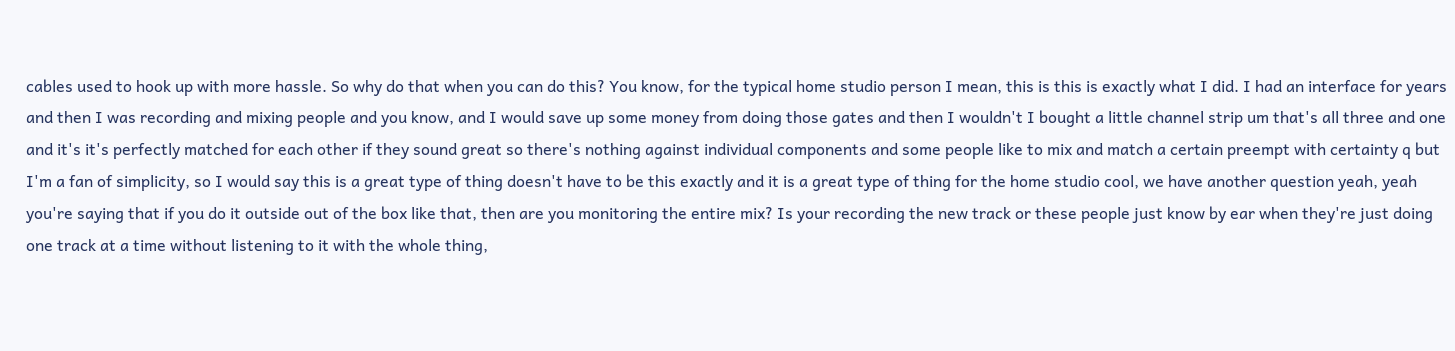cables used to hook up with more hassle. So why do that when you can do this? You know, for the typical home studio person I mean, this is this is exactly what I did. I had an interface for years and then I was recording and mixing people and you know, and I would save up some money from doing those gates and then I wouldn't I bought a little channel strip um that's all three and one and it's it's perfectly matched for each other if they sound great so there's nothing against individual components and some people like to mix and match a certain preempt with certainty q but I'm a fan of simplicity, so I would say this is a great type of thing doesn't have to be this exactly and it is a great type of thing for the home studio cool, we have another question yeah, yeah you're saying that if you do it outside out of the box like that, then are you monitoring the entire mix? Is your recording the new track or these people just know by ear when they're just doing one track at a time without listening to it with the whole thing,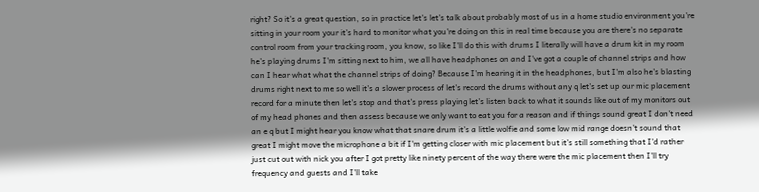right? So it's a great question, so in practice let's let's talk about probably most of us in a home studio environment you're sitting in your room your it's hard to monitor what you're doing on this in real time because you are there's no separate control room from your tracking room, you know, so like I'll do this with drums I literally will have a drum kit in my room he's playing drums I'm sitting next to him, we all have headphones on and I've got a couple of channel strips and how can I hear what what the channel strips of doing? Because I'm hearing it in the headphones, but I'm also he's blasting drums right next to me so well it's a slower process of let's record the drums without any q let's set up our mic placement record for a minute then let's stop and that's press playing let's listen back to what it sounds like out of my monitors out of my head phones and then assess because we only want to eat you for a reason and if things sound great I don't need an e q but I might hear you know what that snare drum it's a little wolfie and some low mid range doesn't sound that great I might move the microphone a bit if I'm getting closer with mic placement but it's still something that I'd rather just cut out with nick you after I got pretty like ninety percent of the way there were the mic placement then I'll try frequency and guests and I'll take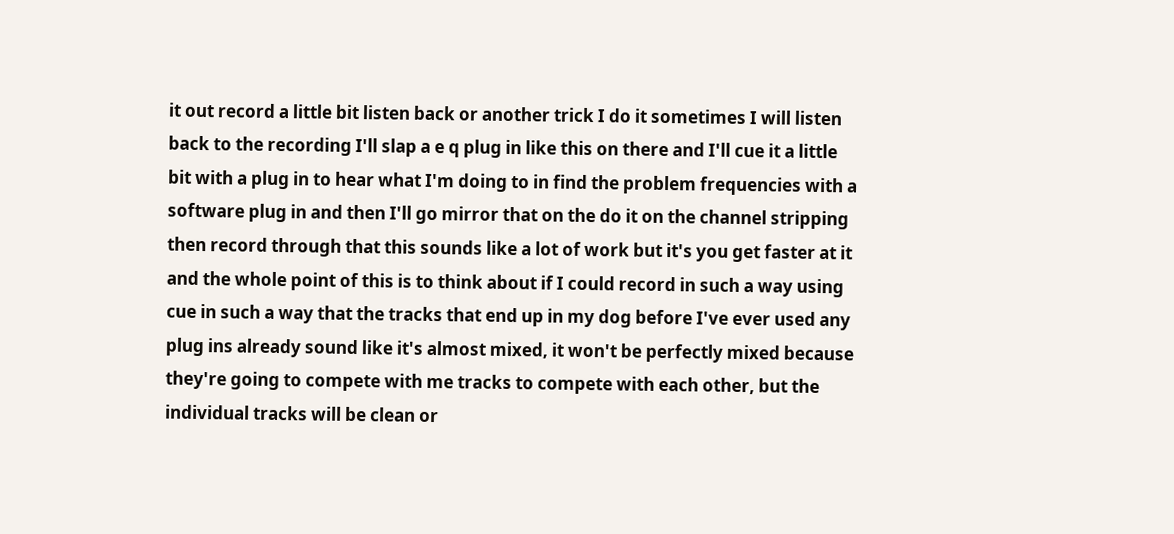it out record a little bit listen back or another trick I do it sometimes I will listen back to the recording I'll slap a e q plug in like this on there and I'll cue it a little bit with a plug in to hear what I'm doing to in find the problem frequencies with a software plug in and then I'll go mirror that on the do it on the channel stripping then record through that this sounds like a lot of work but it's you get faster at it and the whole point of this is to think about if I could record in such a way using cue in such a way that the tracks that end up in my dog before I've ever used any plug ins already sound like it's almost mixed, it won't be perfectly mixed because they're going to compete with me tracks to compete with each other, but the individual tracks will be clean or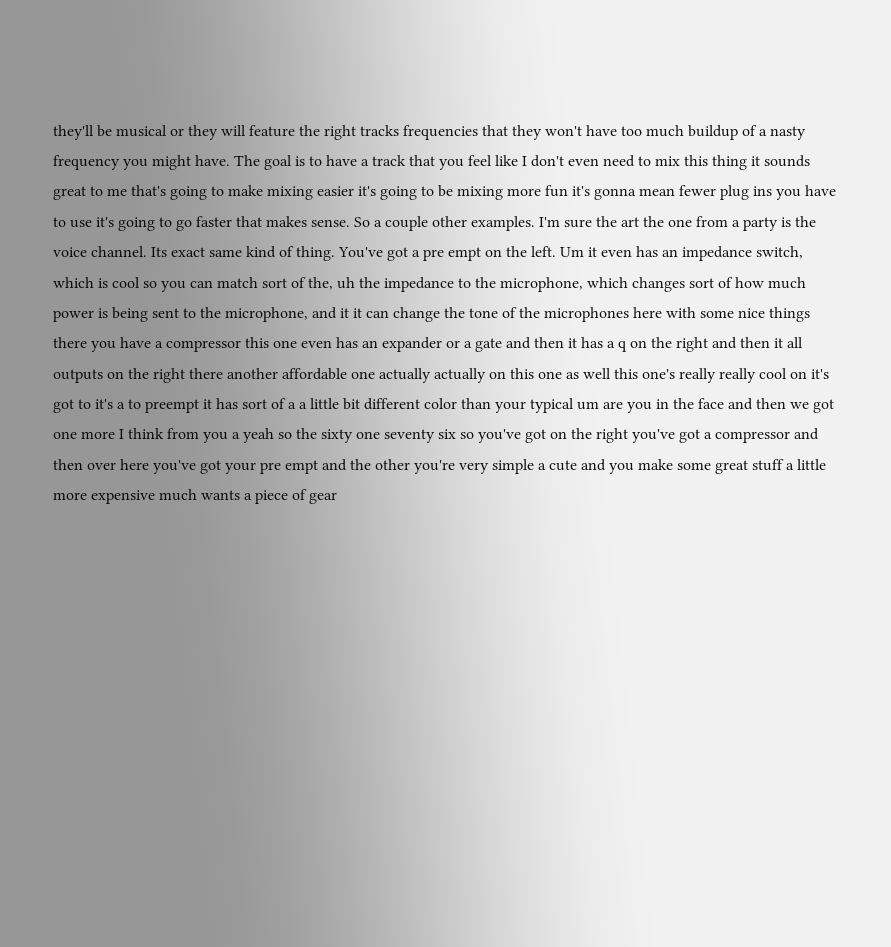they'll be musical or they will feature the right tracks frequencies that they won't have too much buildup of a nasty frequency you might have. The goal is to have a track that you feel like I don't even need to mix this thing it sounds great to me that's going to make mixing easier it's going to be mixing more fun it's gonna mean fewer plug ins you have to use it's going to go faster that makes sense. So a couple other examples. I'm sure the art the one from a party is the voice channel. Its exact same kind of thing. You've got a pre empt on the left. Um it even has an impedance switch, which is cool so you can match sort of the, uh the impedance to the microphone, which changes sort of how much power is being sent to the microphone, and it it can change the tone of the microphones here with some nice things there you have a compressor this one even has an expander or a gate and then it has a q on the right and then it all outputs on the right there another affordable one actually actually on this one as well this one's really really cool on it's got to it's a to preempt it has sort of a a little bit different color than your typical um are you in the face and then we got one more I think from you a yeah so the sixty one seventy six so you've got on the right you've got a compressor and then over here you've got your pre empt and the other you're very simple a cute and you make some great stuff a little more expensive much wants a piece of gear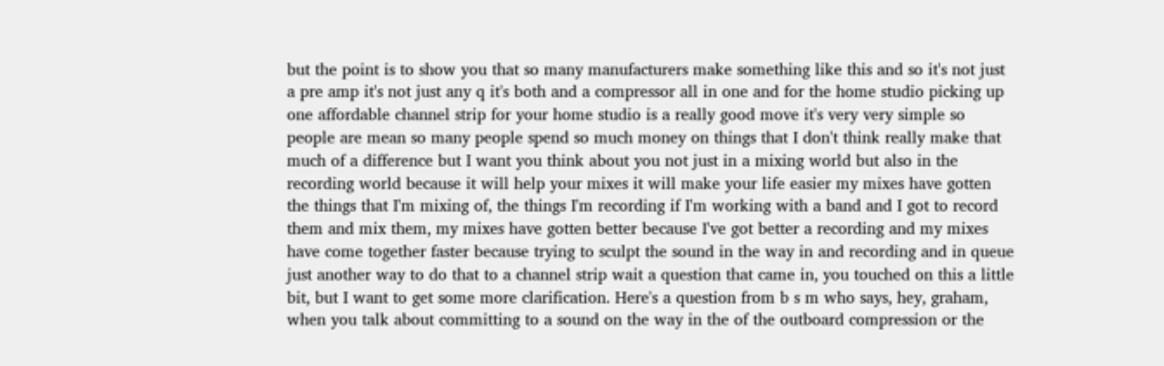but the point is to show you that so many manufacturers make something like this and so it's not just a pre amp it's not just any q it's both and a compressor all in one and for the home studio picking up one affordable channel strip for your home studio is a really good move it's very very simple so people are mean so many people spend so much money on things that I don't think really make that much of a difference but I want you think about you not just in a mixing world but also in the recording world because it will help your mixes it will make your life easier my mixes have gotten the things that I'm mixing of, the things I'm recording if I'm working with a band and I got to record them and mix them, my mixes have gotten better because I've got better a recording and my mixes have come together faster because trying to sculpt the sound in the way in and recording and in queue just another way to do that to a channel strip wait a question that came in, you touched on this a little bit, but I want to get some more clarification. Here's a question from b s m who says, hey, graham, when you talk about committing to a sound on the way in the of the outboard compression or the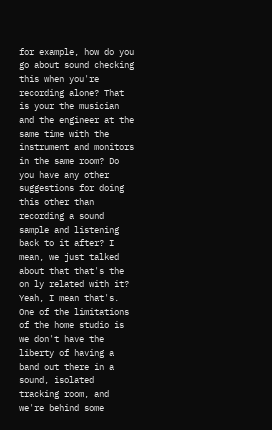for example, how do you go about sound checking this when you're recording alone? That is your the musician and the engineer at the same time with the instrument and monitors in the same room? Do you have any other suggestions for doing this other than recording a sound sample and listening back to it after? I mean, we just talked about that that's the on ly related with it? Yeah, I mean that's. One of the limitations of the home studio is we don't have the liberty of having a band out there in a sound, isolated tracking room, and we're behind some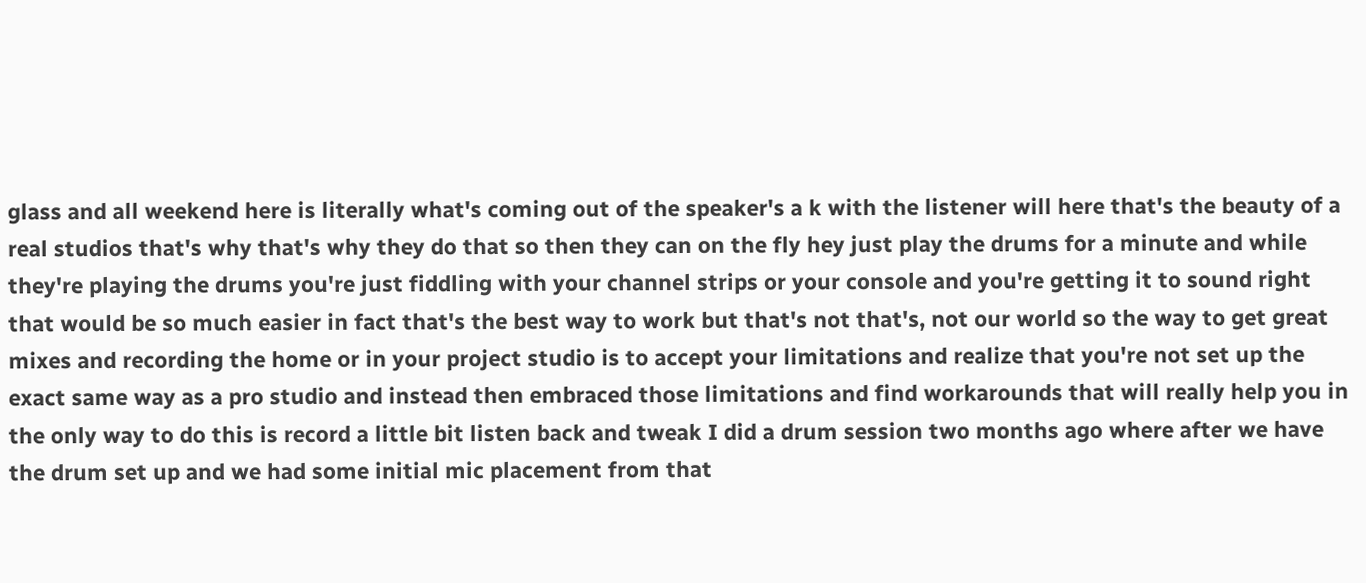glass and all weekend here is literally what's coming out of the speaker's a k with the listener will here that's the beauty of a real studios that's why that's why they do that so then they can on the fly hey just play the drums for a minute and while they're playing the drums you're just fiddling with your channel strips or your console and you're getting it to sound right that would be so much easier in fact that's the best way to work but that's not that's, not our world so the way to get great mixes and recording the home or in your project studio is to accept your limitations and realize that you're not set up the exact same way as a pro studio and instead then embraced those limitations and find workarounds that will really help you in the only way to do this is record a little bit listen back and tweak I did a drum session two months ago where after we have the drum set up and we had some initial mic placement from that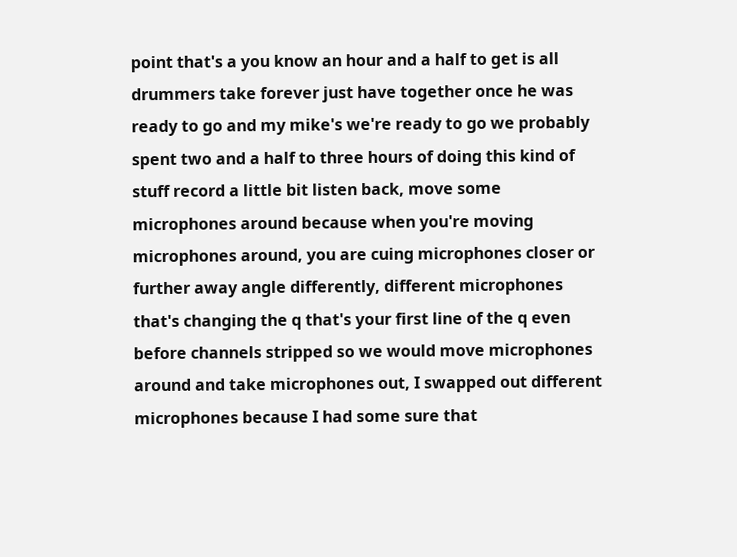point that's a you know an hour and a half to get is all drummers take forever just have together once he was ready to go and my mike's we're ready to go we probably spent two and a half to three hours of doing this kind of stuff record a little bit listen back, move some microphones around because when you're moving microphones around, you are cuing microphones closer or further away angle differently, different microphones that's changing the q that's your first line of the q even before channels stripped so we would move microphones around and take microphones out, I swapped out different microphones because I had some sure that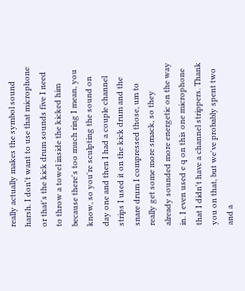really actually makes the symbol sound harsh. I don't want to use that microphone or that's the kick drum sounds five I need to throw a towel inside the kicked him because there's too much ring I mean, you know, so you're sculpting the sound on day one and then I had a couple channel strips I used it on the kick drum and the snare drum I compressed those, um to really get some more smack, so they already sounded more energetic on the way in. I even used e q on this one microphone that I didn't have a channel strippers. Thank you on that, but we've probably spent two and a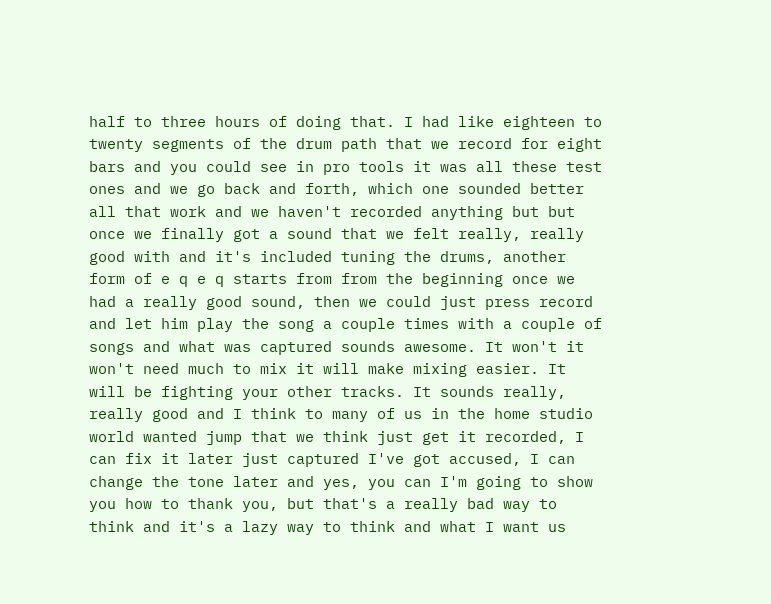half to three hours of doing that. I had like eighteen to twenty segments of the drum path that we record for eight bars and you could see in pro tools it was all these test ones and we go back and forth, which one sounded better all that work and we haven't recorded anything but but once we finally got a sound that we felt really, really good with and it's included tuning the drums, another form of e q e q starts from from the beginning once we had a really good sound, then we could just press record and let him play the song a couple times with a couple of songs and what was captured sounds awesome. It won't it won't need much to mix it will make mixing easier. It will be fighting your other tracks. It sounds really, really good and I think to many of us in the home studio world wanted jump that we think just get it recorded, I can fix it later just captured I've got accused, I can change the tone later and yes, you can I'm going to show you how to thank you, but that's a really bad way to think and it's a lazy way to think and what I want us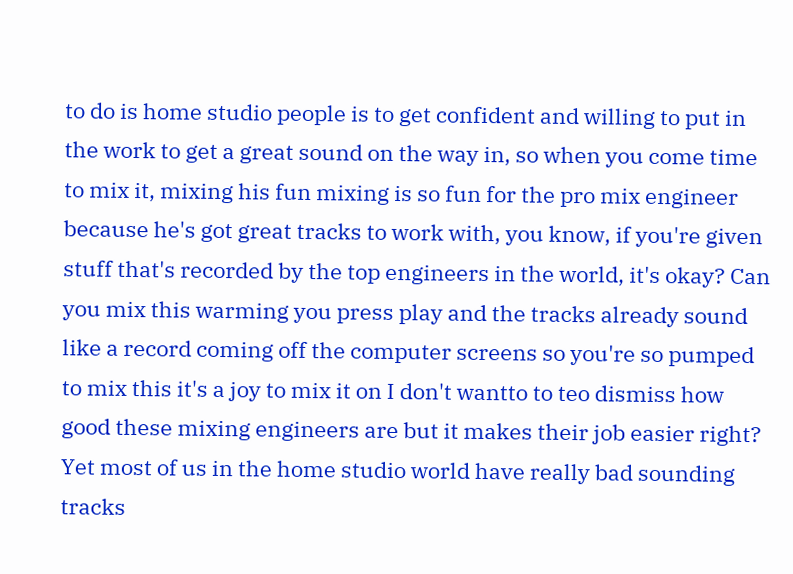to do is home studio people is to get confident and willing to put in the work to get a great sound on the way in, so when you come time to mix it, mixing his fun mixing is so fun for the pro mix engineer because he's got great tracks to work with, you know, if you're given stuff that's recorded by the top engineers in the world, it's okay? Can you mix this warming you press play and the tracks already sound like a record coming off the computer screens so you're so pumped to mix this it's a joy to mix it on I don't wantto to teo dismiss how good these mixing engineers are but it makes their job easier right? Yet most of us in the home studio world have really bad sounding tracks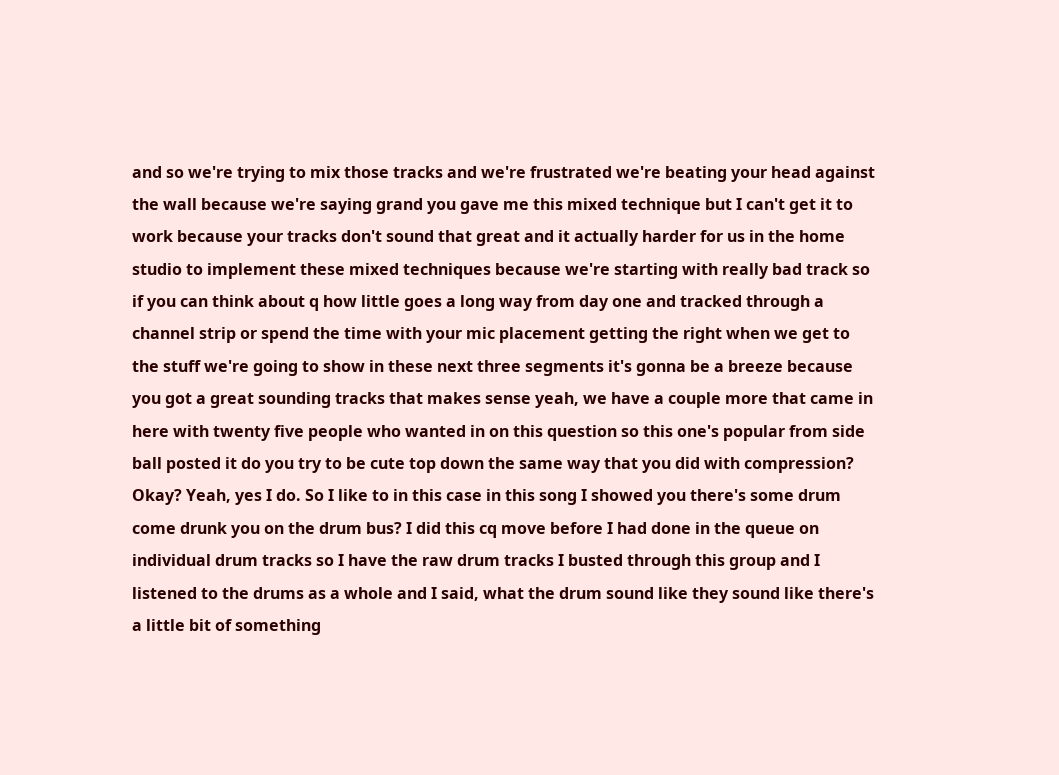and so we're trying to mix those tracks and we're frustrated we're beating your head against the wall because we're saying grand you gave me this mixed technique but I can't get it to work because your tracks don't sound that great and it actually harder for us in the home studio to implement these mixed techniques because we're starting with really bad track so if you can think about q how little goes a long way from day one and tracked through a channel strip or spend the time with your mic placement getting the right when we get to the stuff we're going to show in these next three segments it's gonna be a breeze because you got a great sounding tracks that makes sense yeah, we have a couple more that came in here with twenty five people who wanted in on this question so this one's popular from side ball posted it do you try to be cute top down the same way that you did with compression? Okay? Yeah, yes I do. So I like to in this case in this song I showed you there's some drum come drunk you on the drum bus? I did this cq move before I had done in the queue on individual drum tracks so I have the raw drum tracks I busted through this group and I listened to the drums as a whole and I said, what the drum sound like they sound like there's a little bit of something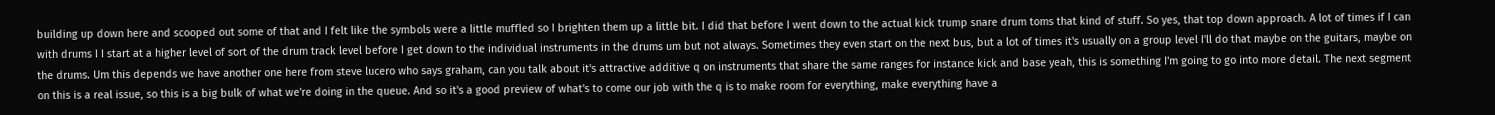building up down here and scooped out some of that and I felt like the symbols were a little muffled so I brighten them up a little bit. I did that before I went down to the actual kick trump snare drum toms that kind of stuff. So yes, that top down approach. A lot of times if I can with drums I I start at a higher level of sort of the drum track level before I get down to the individual instruments in the drums um but not always. Sometimes they even start on the next bus, but a lot of times it's usually on a group level I'll do that maybe on the guitars, maybe on the drums. Um this depends we have another one here from steve lucero who says graham, can you talk about it's attractive additive q on instruments that share the same ranges for instance kick and base yeah, this is something I'm going to go into more detail. The next segment on this is a real issue, so this is a big bulk of what we're doing in the queue. And so it's a good preview of what's to come our job with the q is to make room for everything, make everything have a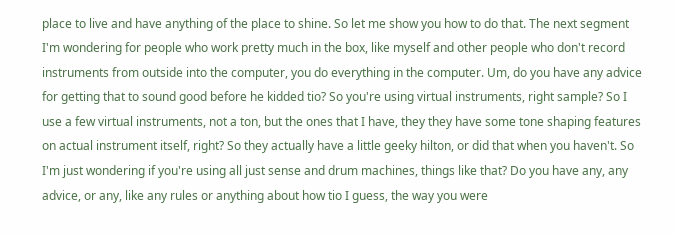place to live and have anything of the place to shine. So let me show you how to do that. The next segment I'm wondering for people who work pretty much in the box, like myself and other people who don't record instruments from outside into the computer, you do everything in the computer. Um, do you have any advice for getting that to sound good before he kidded tio? So you're using virtual instruments, right sample? So I use a few virtual instruments, not a ton, but the ones that I have, they they have some tone shaping features on actual instrument itself, right? So they actually have a little geeky hilton, or did that when you haven't. So I'm just wondering if you're using all just sense and drum machines, things like that? Do you have any, any advice, or any, like any rules or anything about how tio I guess, the way you were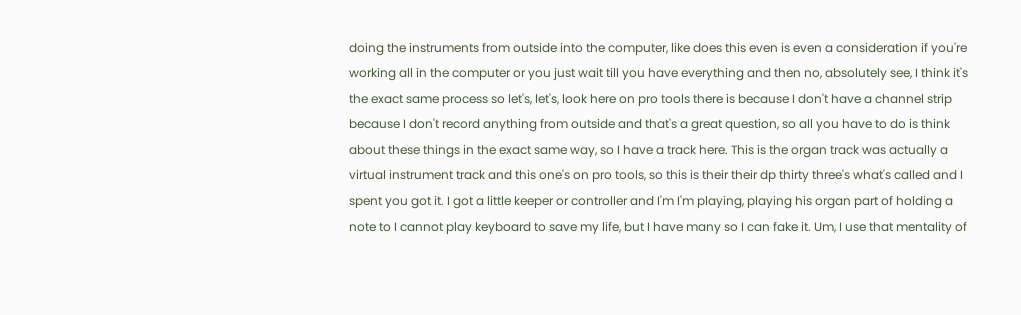doing the instruments from outside into the computer, like does this even is even a consideration if you're working all in the computer or you just wait till you have everything and then no, absolutely see, I think it's the exact same process so let's, let's, look here on pro tools there is because I don't have a channel strip because I don't record anything from outside and that's a great question, so all you have to do is think about these things in the exact same way, so I have a track here. This is the organ track was actually a virtual instrument track and this one's on pro tools, so this is their their dp thirty three's what's called and I spent you got it. I got a little keeper or controller and I'm I'm playing, playing his organ part of holding a note to I cannot play keyboard to save my life, but I have many so I can fake it. Um, I use that mentality of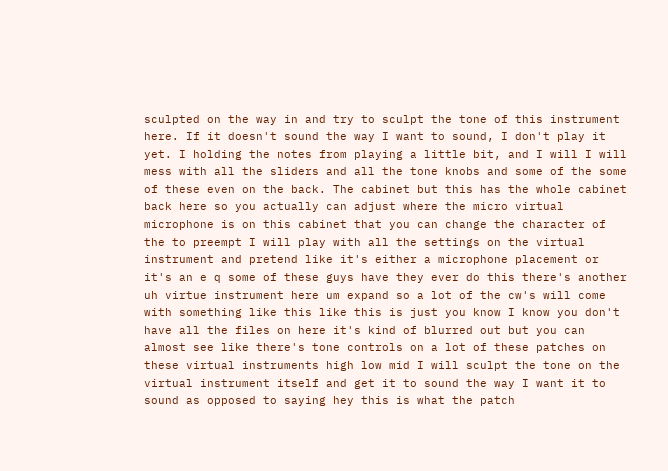sculpted on the way in and try to sculpt the tone of this instrument here. If it doesn't sound the way I want to sound, I don't play it yet. I holding the notes from playing a little bit, and I will I will mess with all the sliders and all the tone knobs and some of the some of these even on the back. The cabinet but this has the whole cabinet back here so you actually can adjust where the micro virtual microphone is on this cabinet that you can change the character of the to preempt I will play with all the settings on the virtual instrument and pretend like it's either a microphone placement or it's an e q some of these guys have they ever do this there's another uh virtue instrument here um expand so a lot of the cw's will come with something like this like this is just you know I know you don't have all the files on here it's kind of blurred out but you can almost see like there's tone controls on a lot of these patches on these virtual instruments high low mid I will sculpt the tone on the virtual instrument itself and get it to sound the way I want it to sound as opposed to saying hey this is what the patch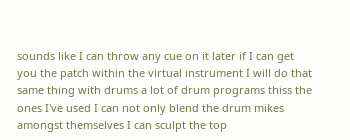sounds like I can throw any cue on it later if I can get you the patch within the virtual instrument I will do that same thing with drums a lot of drum programs thiss the ones I've used I can not only blend the drum mikes amongst themselves I can sculpt the top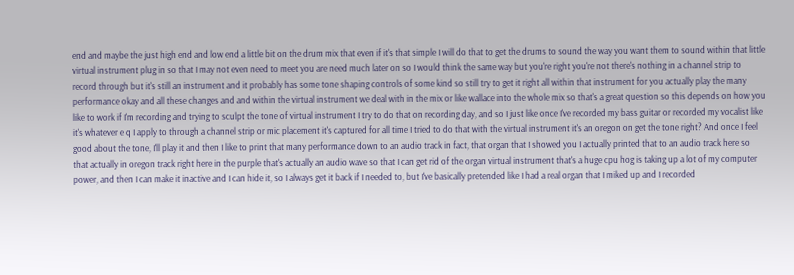end and maybe the just high end and low end a little bit on the drum mix that even if it's that simple I will do that to get the drums to sound the way you want them to sound within that little virtual instrument plug in so that I may not even need to meet you are need much later on so I would think the same way but you're right you're not there's nothing in a channel strip to record through but it's still an instrument and it probably has some tone shaping controls of some kind so still try to get it right all within that instrument for you actually play the many performance okay and all these changes and and within the virtual instrument we deal with in the mix or like wallace into the whole mix so that's a great question so this depends on how you like to work if I'm recording and trying to sculpt the tone of virtual instrument I try to do that on recording day, and so I just like once I've recorded my bass guitar or recorded my vocalist like it's whatever e q I apply to through a channel strip or mic placement it's captured for all time I tried to do that with the virtual instrument it's an oregon on get the tone right? And once I feel good about the tone, I'll play it and then I like to print that many performance down to an audio track in fact, that organ that I showed you I actually printed that to an audio track here so that actually in oregon track right here in the purple that's actually an audio wave so that I can get rid of the organ virtual instrument that's a huge cpu hog is taking up a lot of my computer power, and then I can make it inactive and I can hide it, so I always get it back if I needed to, but I've basically pretended like I had a real organ that I miked up and I recorded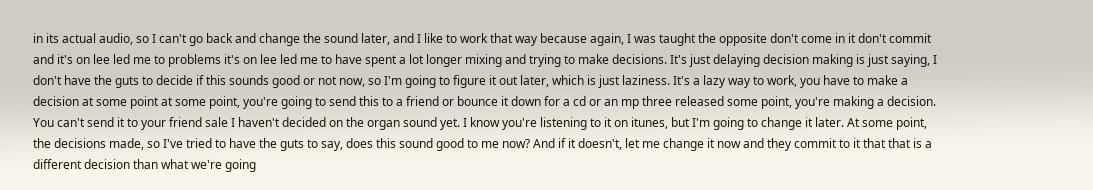in its actual audio, so I can't go back and change the sound later, and I like to work that way because again, I was taught the opposite don't come in it don't commit and it's on lee led me to problems it's on lee led me to have spent a lot longer mixing and trying to make decisions. It's just delaying decision making is just saying, I don't have the guts to decide if this sounds good or not now, so I'm going to figure it out later, which is just laziness. It's a lazy way to work, you have to make a decision at some point at some point, you're going to send this to a friend or bounce it down for a cd or an mp three released some point, you're making a decision. You can't send it to your friend sale I haven't decided on the organ sound yet. I know you're listening to it on itunes, but I'm going to change it later. At some point, the decisions made, so I've tried to have the guts to say, does this sound good to me now? And if it doesn't, let me change it now and they commit to it that that is a different decision than what we're going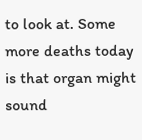to look at. Some more deaths today is that organ might sound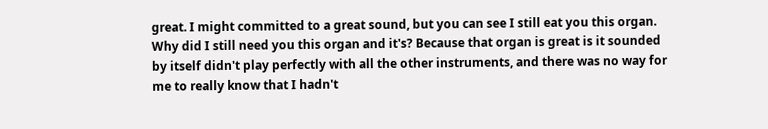great. I might committed to a great sound, but you can see I still eat you this organ. Why did I still need you this organ and it's? Because that organ is great is it sounded by itself didn't play perfectly with all the other instruments, and there was no way for me to really know that I hadn't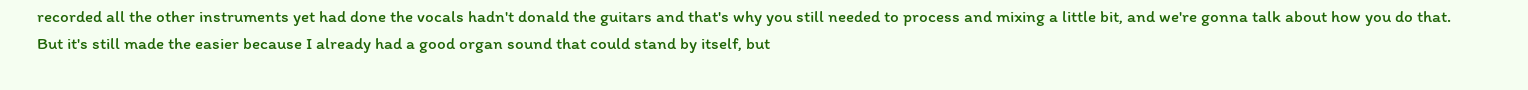recorded all the other instruments yet had done the vocals hadn't donald the guitars and that's why you still needed to process and mixing a little bit, and we're gonna talk about how you do that. But it's still made the easier because I already had a good organ sound that could stand by itself, but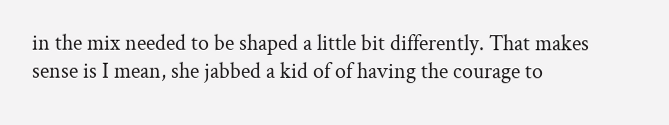in the mix needed to be shaped a little bit differently. That makes sense is I mean, she jabbed a kid of of having the courage to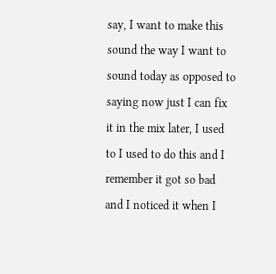say, I want to make this sound the way I want to sound today as opposed to saying now just I can fix it in the mix later, I used to I used to do this and I remember it got so bad and I noticed it when I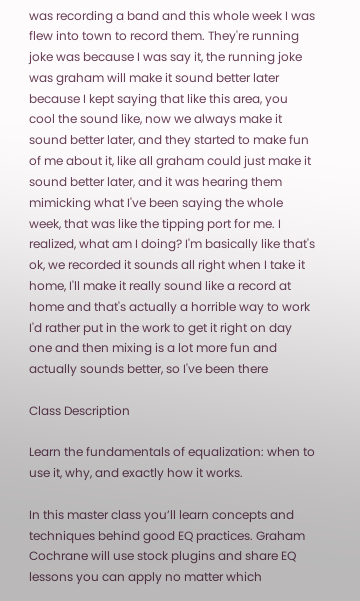was recording a band and this whole week I was flew into town to record them. They're running joke was because I was say it, the running joke was graham will make it sound better later because I kept saying that like this area, you cool the sound like, now we always make it sound better later, and they started to make fun of me about it, like all graham could just make it sound better later, and it was hearing them mimicking what I've been saying the whole week, that was like the tipping port for me. I realized, what am I doing? I'm basically like that's ok, we recorded it sounds all right when I take it home, I'll make it really sound like a record at home and that's actually a horrible way to work I'd rather put in the work to get it right on day one and then mixing is a lot more fun and actually sounds better, so I've been there

Class Description

Learn the fundamentals of equalization: when to use it, why, and exactly how it works.

In this master class you’ll learn concepts and techniques behind good EQ practices. Graham Cochrane will use stock plugins and share EQ lessons you can apply no matter which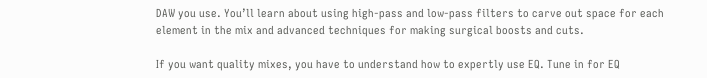DAW you use. You’ll learn about using high-pass and low-pass filters to carve out space for each element in the mix and advanced techniques for making surgical boosts and cuts.

If you want quality mixes, you have to understand how to expertly use EQ. Tune in for EQ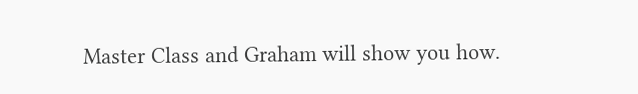Master Class and Graham will show you how.